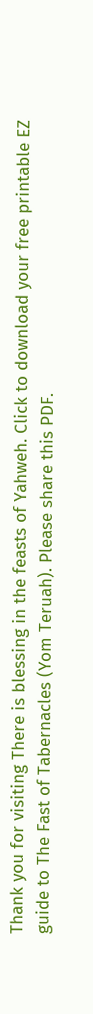Thank you for visiting There is blessing in the feasts of Yahweh. Click to download your free printable EZ guide to The Fast of Tabernacles (Yom Teruah). Please share this PDF.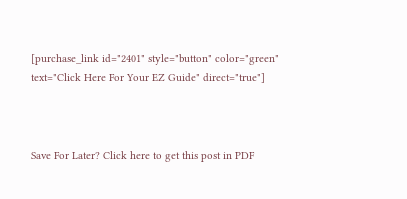[purchase_link id="2401" style="button" color="green" text="Click Here For Your EZ Guide" direct="true"]



Save For Later? Click here to get this post in PDF